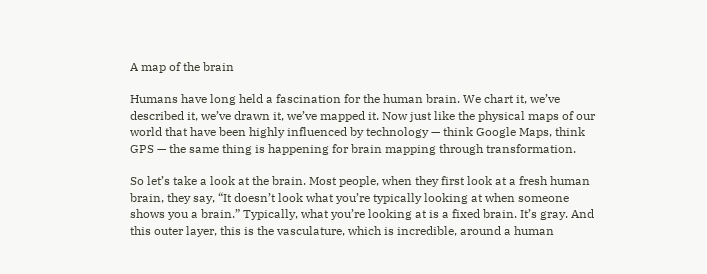A map of the brain

Humans have long held a fascination for the human brain. We chart it, we’ve described it, we’ve drawn it, we’ve mapped it. Now just like the physical maps of our world that have been highly influenced by technology — think Google Maps, think GPS — the same thing is happening for brain mapping through transformation.

So let’s take a look at the brain. Most people, when they first look at a fresh human brain, they say, “It doesn’t look what you’re typically looking at when someone shows you a brain.” Typically, what you’re looking at is a fixed brain. It’s gray. And this outer layer, this is the vasculature, which is incredible, around a human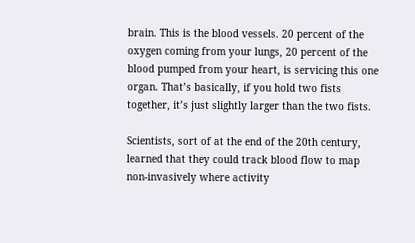brain. This is the blood vessels. 20 percent of the oxygen coming from your lungs, 20 percent of the blood pumped from your heart, is servicing this one organ. That’s basically, if you hold two fists together, it’s just slightly larger than the two fists.

Scientists, sort of at the end of the 20th century, learned that they could track blood flow to map non-invasively where activity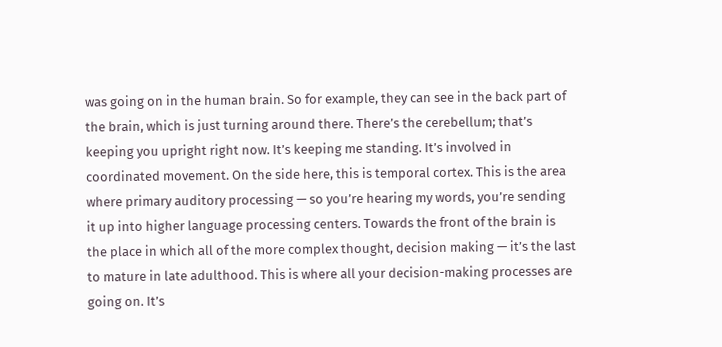was going on in the human brain. So for example, they can see in the back part of the brain, which is just turning around there. There’s the cerebellum; that’s keeping you upright right now. It’s keeping me standing. It’s involved in coordinated movement. On the side here, this is temporal cortex. This is the area where primary auditory processing — so you’re hearing my words, you’re sending it up into higher language processing centers. Towards the front of the brain is the place in which all of the more complex thought, decision making — it’s the last to mature in late adulthood. This is where all your decision-making processes are going on. It’s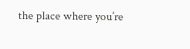the place where you’re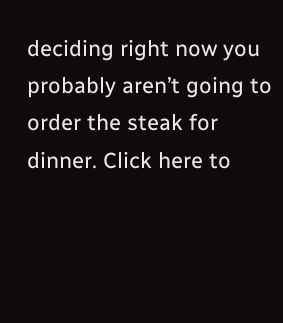deciding right now you probably aren’t going to order the steak for dinner. Click here to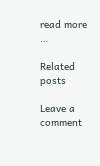read more …

Related posts

Leave a comment